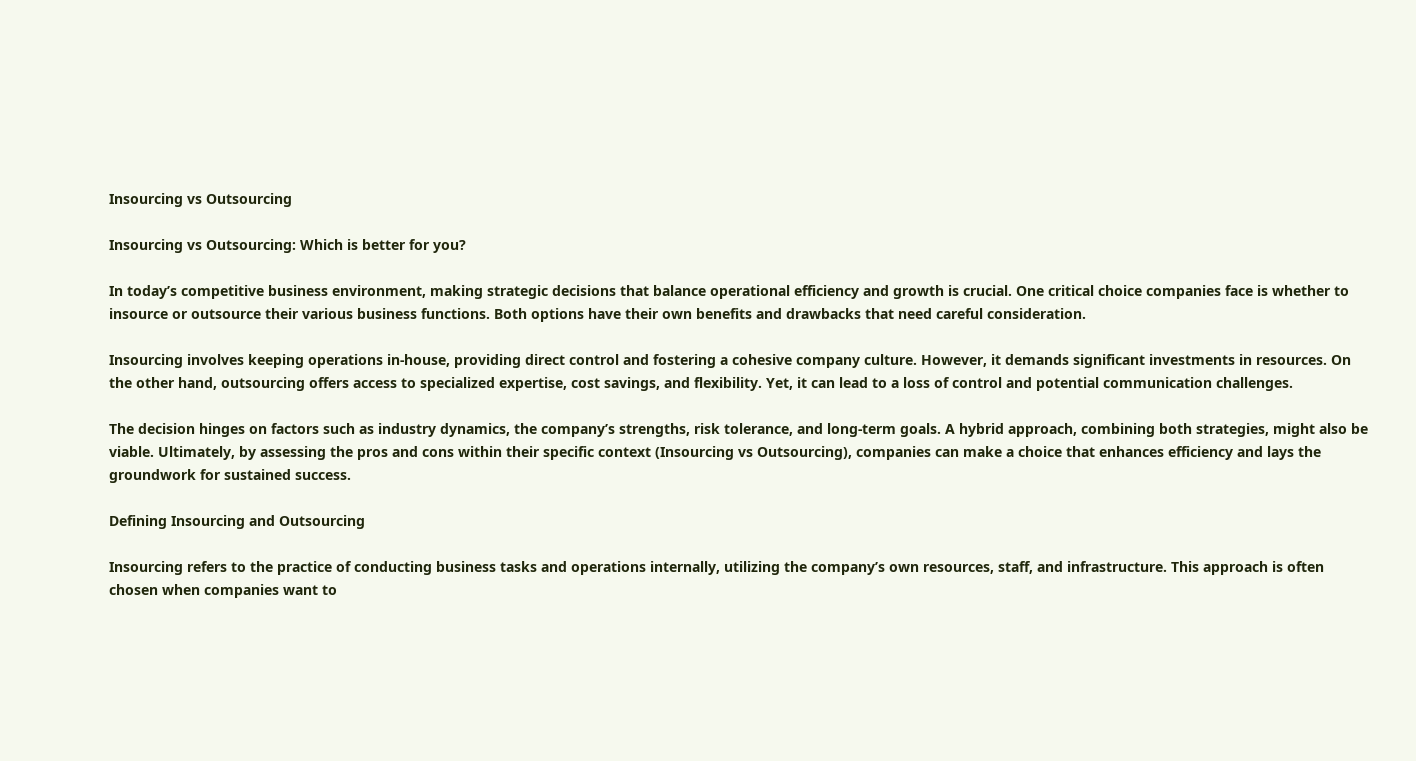Insourcing vs Outsourcing

Insourcing vs Outsourcing: Which is better for you?

In today’s competitive business environment, making strategic decisions that balance operational efficiency and growth is crucial. One critical choice companies face is whether to insource or outsource their various business functions. Both options have their own benefits and drawbacks that need careful consideration.

Insourcing involves keeping operations in-house, providing direct control and fostering a cohesive company culture. However, it demands significant investments in resources. On the other hand, outsourcing offers access to specialized expertise, cost savings, and flexibility. Yet, it can lead to a loss of control and potential communication challenges.

The decision hinges on factors such as industry dynamics, the company’s strengths, risk tolerance, and long-term goals. A hybrid approach, combining both strategies, might also be viable. Ultimately, by assessing the pros and cons within their specific context (Insourcing vs Outsourcing), companies can make a choice that enhances efficiency and lays the groundwork for sustained success.

Defining Insourcing and Outsourcing

Insourcing refers to the practice of conducting business tasks and operations internally, utilizing the company’s own resources, staff, and infrastructure. This approach is often chosen when companies want to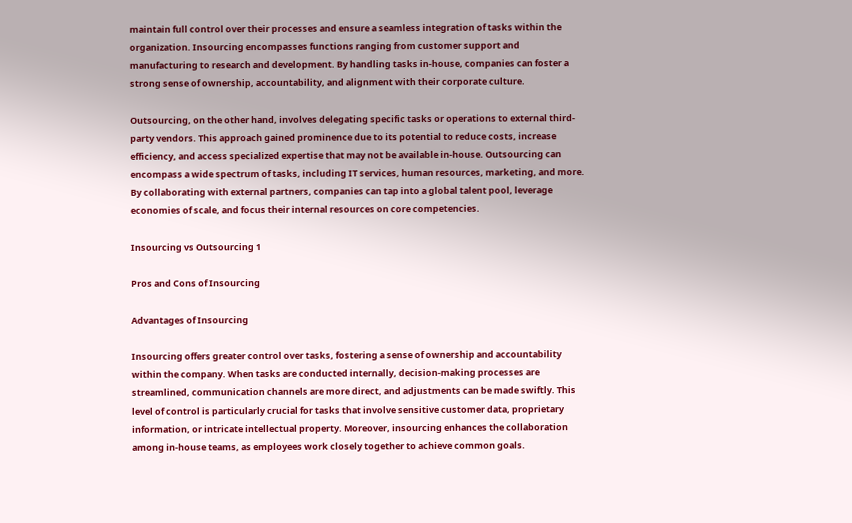maintain full control over their processes and ensure a seamless integration of tasks within the organization. Insourcing encompasses functions ranging from customer support and manufacturing to research and development. By handling tasks in-house, companies can foster a strong sense of ownership, accountability, and alignment with their corporate culture.

Outsourcing, on the other hand, involves delegating specific tasks or operations to external third-party vendors. This approach gained prominence due to its potential to reduce costs, increase efficiency, and access specialized expertise that may not be available in-house. Outsourcing can encompass a wide spectrum of tasks, including IT services, human resources, marketing, and more. By collaborating with external partners, companies can tap into a global talent pool, leverage economies of scale, and focus their internal resources on core competencies.

Insourcing vs Outsourcing 1

Pros and Cons of Insourcing

Advantages of Insourcing

Insourcing offers greater control over tasks, fostering a sense of ownership and accountability within the company. When tasks are conducted internally, decision-making processes are streamlined, communication channels are more direct, and adjustments can be made swiftly. This level of control is particularly crucial for tasks that involve sensitive customer data, proprietary information, or intricate intellectual property. Moreover, insourcing enhances the collaboration among in-house teams, as employees work closely together to achieve common goals.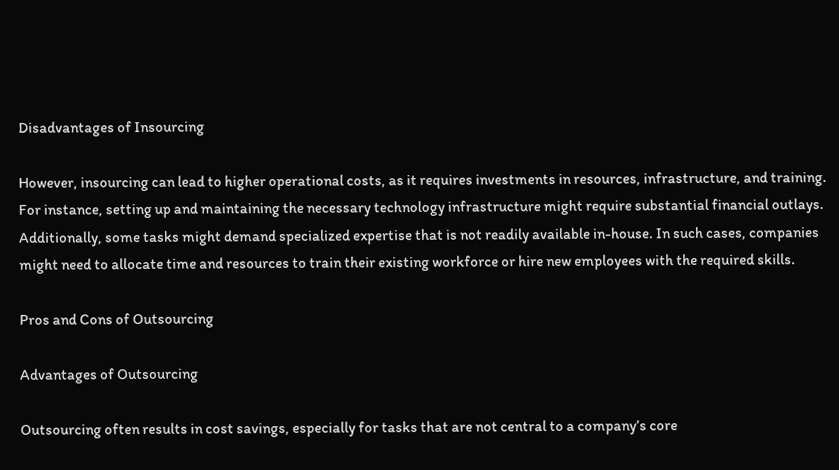Disadvantages of Insourcing

However, insourcing can lead to higher operational costs, as it requires investments in resources, infrastructure, and training. For instance, setting up and maintaining the necessary technology infrastructure might require substantial financial outlays. Additionally, some tasks might demand specialized expertise that is not readily available in-house. In such cases, companies might need to allocate time and resources to train their existing workforce or hire new employees with the required skills.

Pros and Cons of Outsourcing

Advantages of Outsourcing

Outsourcing often results in cost savings, especially for tasks that are not central to a company’s core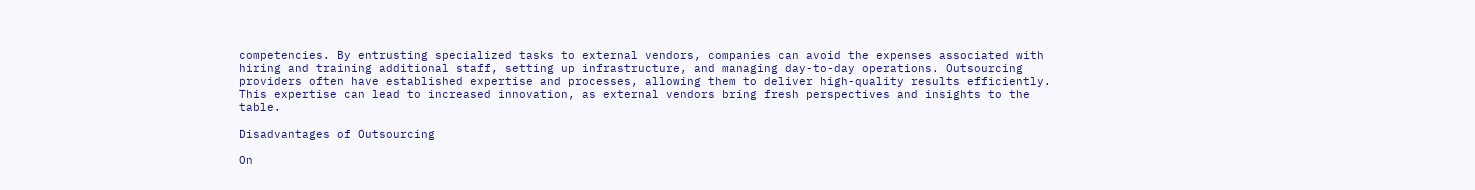competencies. By entrusting specialized tasks to external vendors, companies can avoid the expenses associated with hiring and training additional staff, setting up infrastructure, and managing day-to-day operations. Outsourcing providers often have established expertise and processes, allowing them to deliver high-quality results efficiently. This expertise can lead to increased innovation, as external vendors bring fresh perspectives and insights to the table.

Disadvantages of Outsourcing

On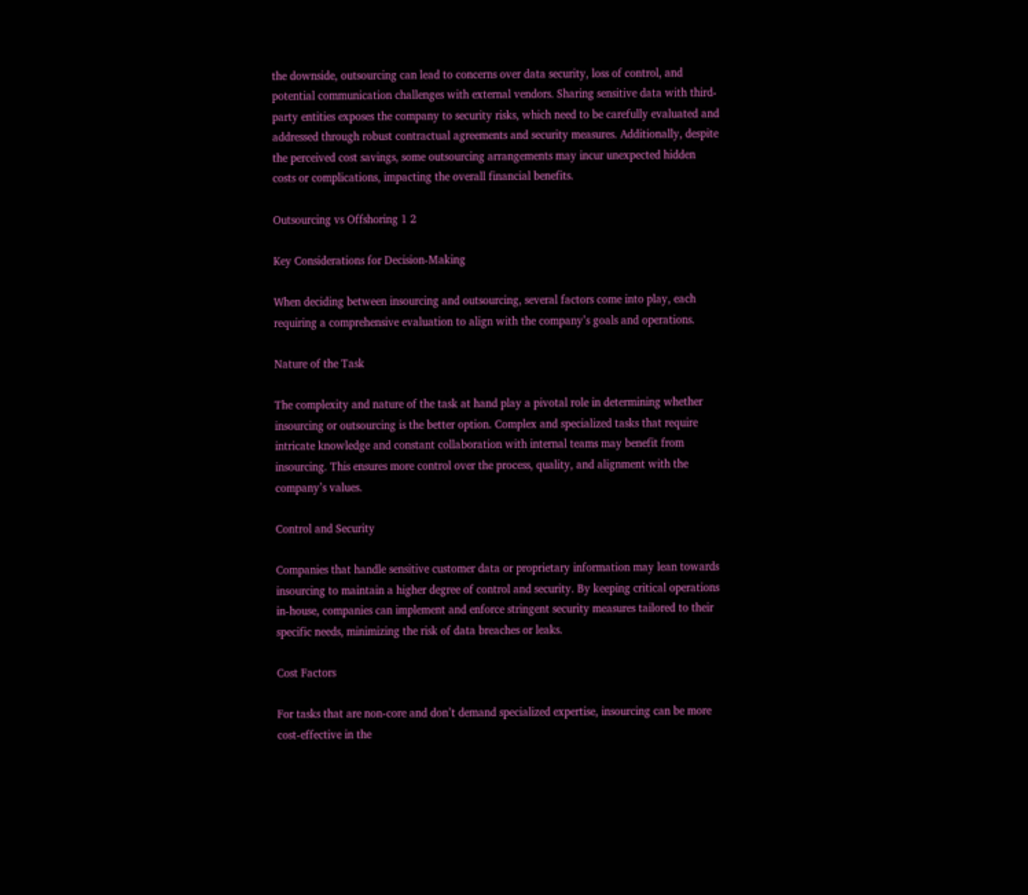the downside, outsourcing can lead to concerns over data security, loss of control, and potential communication challenges with external vendors. Sharing sensitive data with third-party entities exposes the company to security risks, which need to be carefully evaluated and addressed through robust contractual agreements and security measures. Additionally, despite the perceived cost savings, some outsourcing arrangements may incur unexpected hidden costs or complications, impacting the overall financial benefits.

Outsourcing vs Offshoring 1 2

Key Considerations for Decision-Making

When deciding between insourcing and outsourcing, several factors come into play, each requiring a comprehensive evaluation to align with the company’s goals and operations.

Nature of the Task

The complexity and nature of the task at hand play a pivotal role in determining whether insourcing or outsourcing is the better option. Complex and specialized tasks that require intricate knowledge and constant collaboration with internal teams may benefit from insourcing. This ensures more control over the process, quality, and alignment with the company’s values.

Control and Security

Companies that handle sensitive customer data or proprietary information may lean towards insourcing to maintain a higher degree of control and security. By keeping critical operations in-house, companies can implement and enforce stringent security measures tailored to their specific needs, minimizing the risk of data breaches or leaks.

Cost Factors

For tasks that are non-core and don’t demand specialized expertise, insourcing can be more cost-effective in the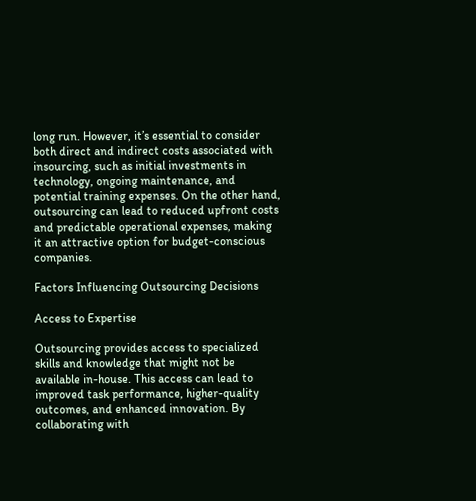long run. However, it’s essential to consider both direct and indirect costs associated with insourcing, such as initial investments in technology, ongoing maintenance, and potential training expenses. On the other hand, outsourcing can lead to reduced upfront costs and predictable operational expenses, making it an attractive option for budget-conscious companies.

Factors Influencing Outsourcing Decisions

Access to Expertise

Outsourcing provides access to specialized skills and knowledge that might not be available in-house. This access can lead to improved task performance, higher-quality outcomes, and enhanced innovation. By collaborating with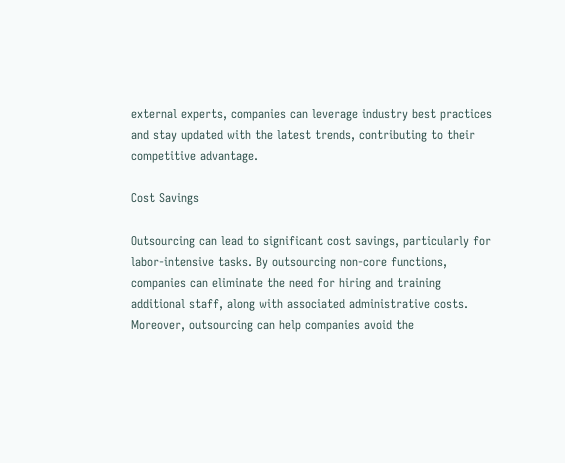external experts, companies can leverage industry best practices and stay updated with the latest trends, contributing to their competitive advantage.

Cost Savings

Outsourcing can lead to significant cost savings, particularly for labor-intensive tasks. By outsourcing non-core functions, companies can eliminate the need for hiring and training additional staff, along with associated administrative costs. Moreover, outsourcing can help companies avoid the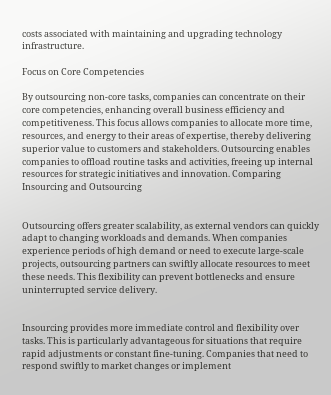costs associated with maintaining and upgrading technology infrastructure.

Focus on Core Competencies

By outsourcing non-core tasks, companies can concentrate on their core competencies, enhancing overall business efficiency and competitiveness. This focus allows companies to allocate more time, resources, and energy to their areas of expertise, thereby delivering superior value to customers and stakeholders. Outsourcing enables companies to offload routine tasks and activities, freeing up internal resources for strategic initiatives and innovation. Comparing Insourcing and Outsourcing


Outsourcing offers greater scalability, as external vendors can quickly adapt to changing workloads and demands. When companies experience periods of high demand or need to execute large-scale projects, outsourcing partners can swiftly allocate resources to meet these needs. This flexibility can prevent bottlenecks and ensure uninterrupted service delivery.


Insourcing provides more immediate control and flexibility over tasks. This is particularly advantageous for situations that require rapid adjustments or constant fine-tuning. Companies that need to respond swiftly to market changes or implement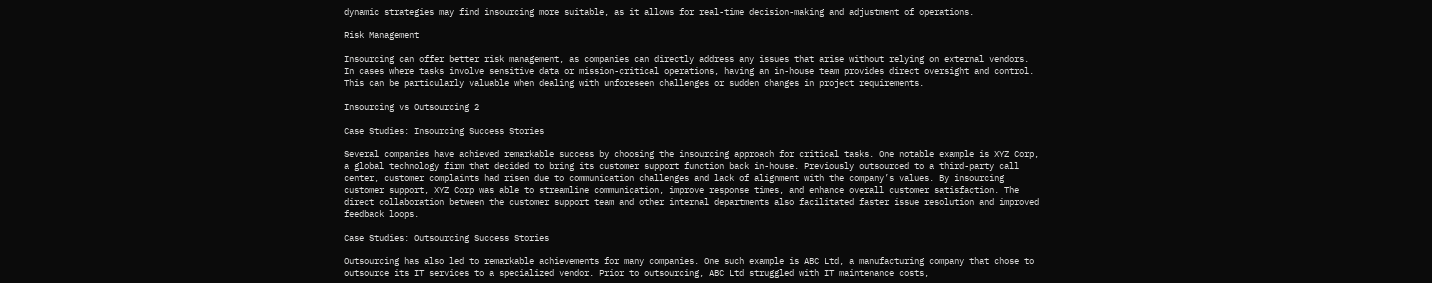dynamic strategies may find insourcing more suitable, as it allows for real-time decision-making and adjustment of operations.

Risk Management

Insourcing can offer better risk management, as companies can directly address any issues that arise without relying on external vendors. In cases where tasks involve sensitive data or mission-critical operations, having an in-house team provides direct oversight and control. This can be particularly valuable when dealing with unforeseen challenges or sudden changes in project requirements.

Insourcing vs Outsourcing 2

Case Studies: Insourcing Success Stories

Several companies have achieved remarkable success by choosing the insourcing approach for critical tasks. One notable example is XYZ Corp, a global technology firm that decided to bring its customer support function back in-house. Previously outsourced to a third-party call center, customer complaints had risen due to communication challenges and lack of alignment with the company’s values. By insourcing customer support, XYZ Corp was able to streamline communication, improve response times, and enhance overall customer satisfaction. The direct collaboration between the customer support team and other internal departments also facilitated faster issue resolution and improved feedback loops.

Case Studies: Outsourcing Success Stories

Outsourcing has also led to remarkable achievements for many companies. One such example is ABC Ltd, a manufacturing company that chose to outsource its IT services to a specialized vendor. Prior to outsourcing, ABC Ltd struggled with IT maintenance costs,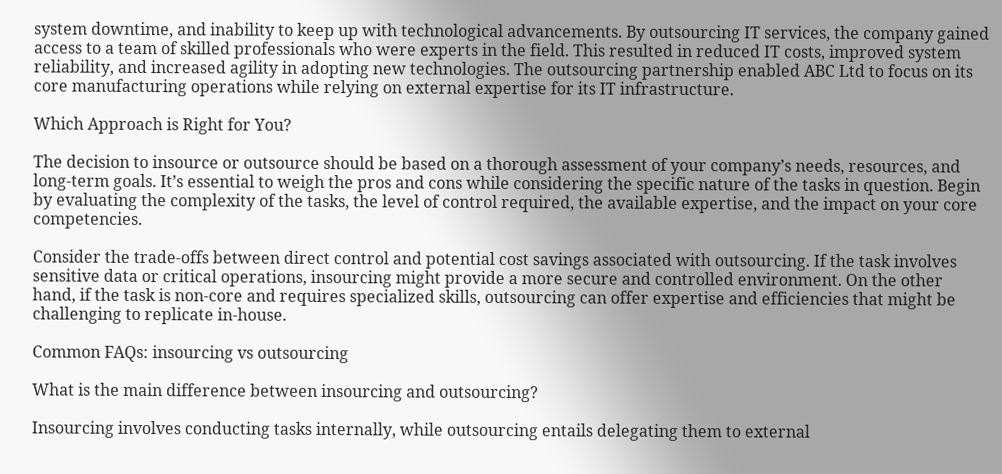system downtime, and inability to keep up with technological advancements. By outsourcing IT services, the company gained access to a team of skilled professionals who were experts in the field. This resulted in reduced IT costs, improved system reliability, and increased agility in adopting new technologies. The outsourcing partnership enabled ABC Ltd to focus on its core manufacturing operations while relying on external expertise for its IT infrastructure.

Which Approach is Right for You?

The decision to insource or outsource should be based on a thorough assessment of your company’s needs, resources, and long-term goals. It’s essential to weigh the pros and cons while considering the specific nature of the tasks in question. Begin by evaluating the complexity of the tasks, the level of control required, the available expertise, and the impact on your core competencies.

Consider the trade-offs between direct control and potential cost savings associated with outsourcing. If the task involves sensitive data or critical operations, insourcing might provide a more secure and controlled environment. On the other hand, if the task is non-core and requires specialized skills, outsourcing can offer expertise and efficiencies that might be challenging to replicate in-house.

Common FAQs: insourcing vs outsourcing

What is the main difference between insourcing and outsourcing?

Insourcing involves conducting tasks internally, while outsourcing entails delegating them to external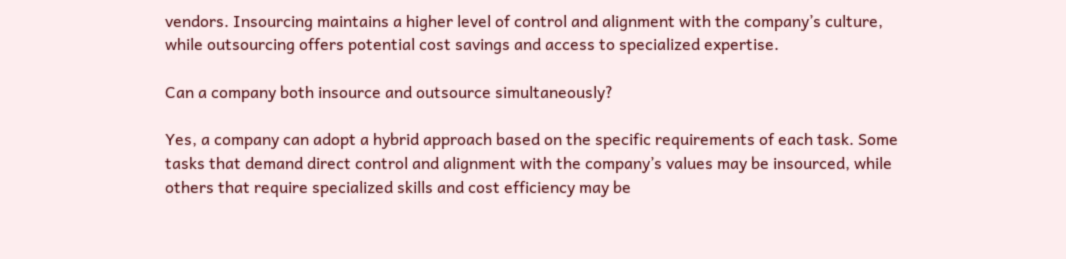vendors. Insourcing maintains a higher level of control and alignment with the company’s culture, while outsourcing offers potential cost savings and access to specialized expertise.

Can a company both insource and outsource simultaneously?

Yes, a company can adopt a hybrid approach based on the specific requirements of each task. Some tasks that demand direct control and alignment with the company’s values may be insourced, while others that require specialized skills and cost efficiency may be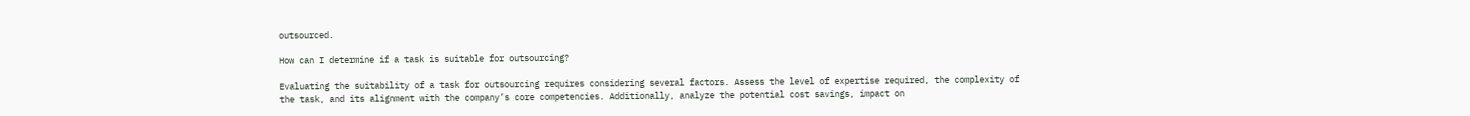outsourced.

How can I determine if a task is suitable for outsourcing?

Evaluating the suitability of a task for outsourcing requires considering several factors. Assess the level of expertise required, the complexity of the task, and its alignment with the company’s core competencies. Additionally, analyze the potential cost savings, impact on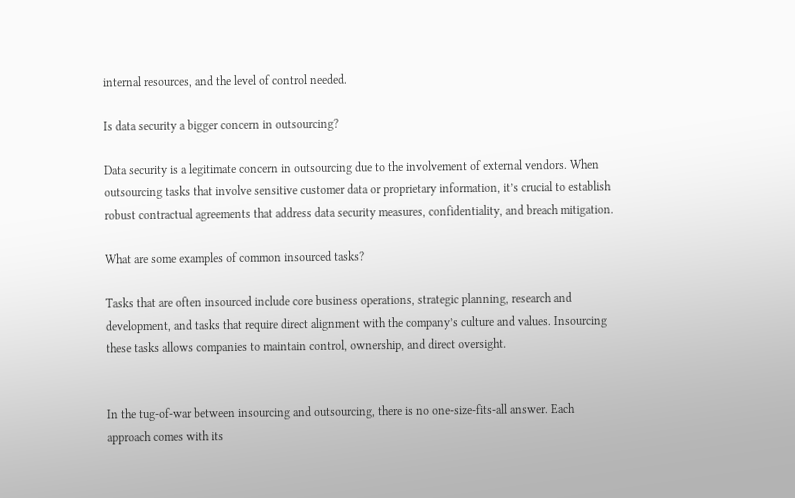internal resources, and the level of control needed.

Is data security a bigger concern in outsourcing?

Data security is a legitimate concern in outsourcing due to the involvement of external vendors. When outsourcing tasks that involve sensitive customer data or proprietary information, it’s crucial to establish robust contractual agreements that address data security measures, confidentiality, and breach mitigation.

What are some examples of common insourced tasks?

Tasks that are often insourced include core business operations, strategic planning, research and development, and tasks that require direct alignment with the company’s culture and values. Insourcing these tasks allows companies to maintain control, ownership, and direct oversight.


In the tug-of-war between insourcing and outsourcing, there is no one-size-fits-all answer. Each approach comes with its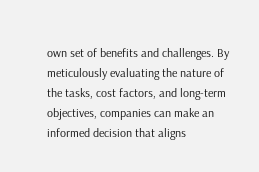own set of benefits and challenges. By meticulously evaluating the nature of the tasks, cost factors, and long-term objectives, companies can make an informed decision that aligns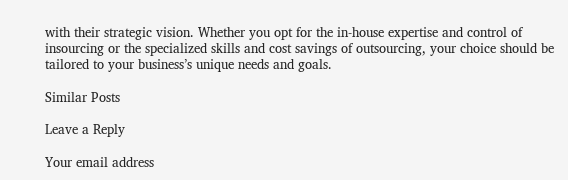with their strategic vision. Whether you opt for the in-house expertise and control of insourcing or the specialized skills and cost savings of outsourcing, your choice should be tailored to your business’s unique needs and goals.

Similar Posts

Leave a Reply

Your email address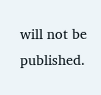will not be published.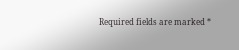Required fields are marked *